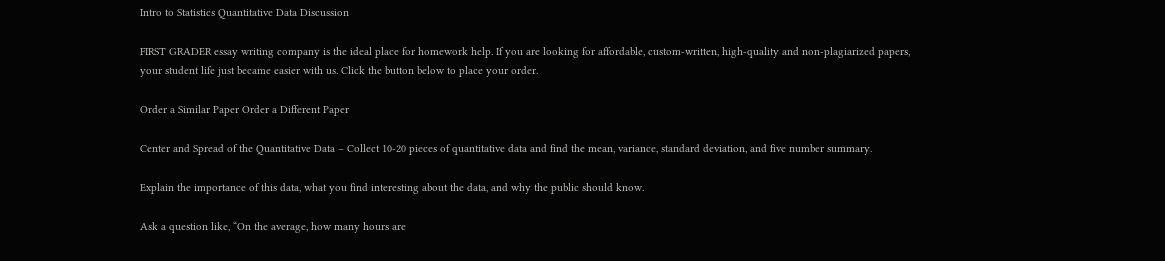Intro to Statistics Quantitative Data Discussion

FIRST GRADER essay writing company is the ideal place for homework help. If you are looking for affordable, custom-written, high-quality and non-plagiarized papers, your student life just became easier with us. Click the button below to place your order.

Order a Similar Paper Order a Different Paper

Center and Spread of the Quantitative Data – Collect 10-20 pieces of quantitative data and find the mean, variance, standard deviation, and five number summary.

Explain the importance of this data, what you find interesting about the data, and why the public should know.

Ask a question like, “On the average, how many hours are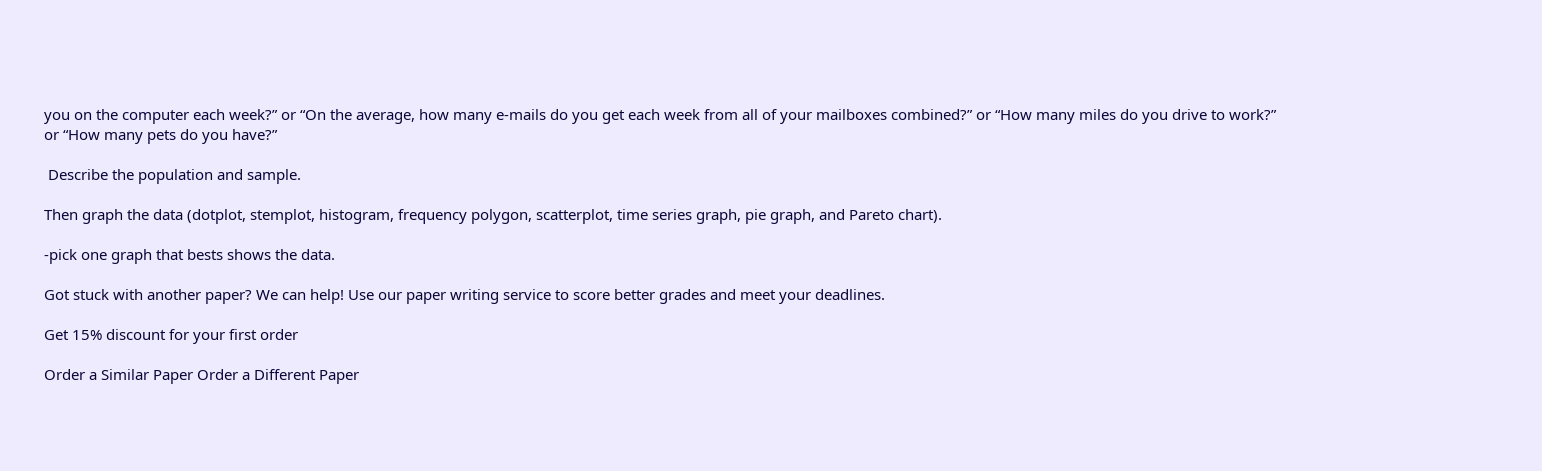you on the computer each week?” or “On the average, how many e-mails do you get each week from all of your mailboxes combined?” or “How many miles do you drive to work?” or “How many pets do you have?”

 Describe the population and sample.

Then graph the data (dotplot, stemplot, histogram, frequency polygon, scatterplot, time series graph, pie graph, and Pareto chart).

-pick one graph that bests shows the data.

Got stuck with another paper? We can help! Use our paper writing service to score better grades and meet your deadlines.

Get 15% discount for your first order

Order a Similar Paper Order a Different Paper